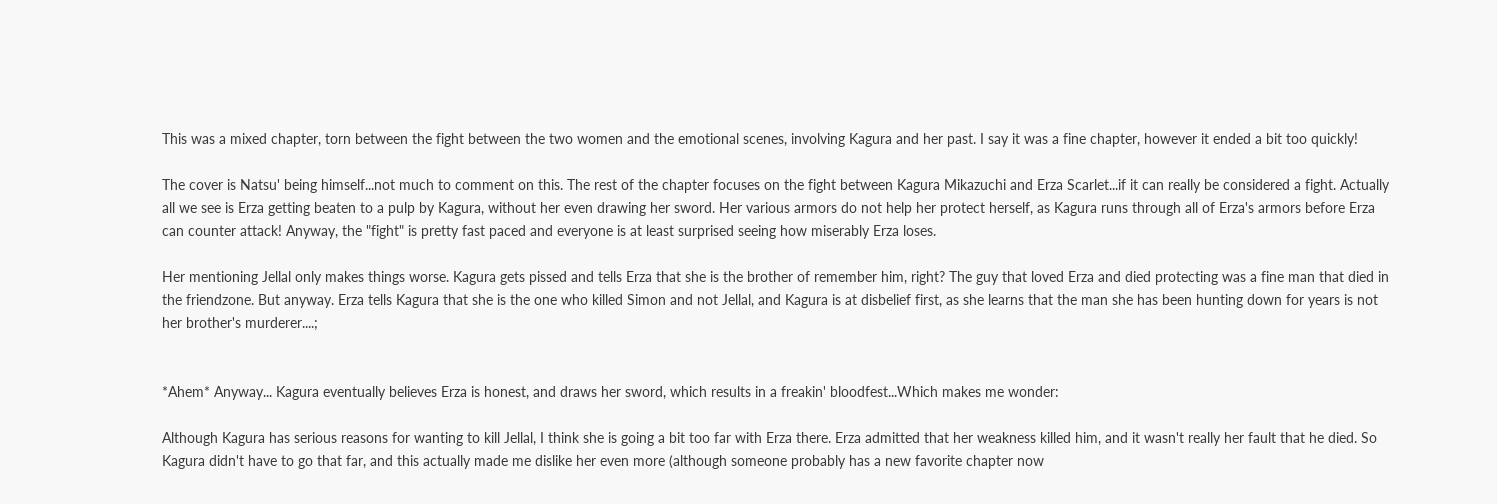This was a mixed chapter, torn between the fight between the two women and the emotional scenes, involving Kagura and her past. I say it was a fine chapter, however it ended a bit too quickly!

The cover is Natsu' being himself...not much to comment on this. The rest of the chapter focuses on the fight between Kagura Mikazuchi and Erza Scarlet...if it can really be considered a fight. Actually all we see is Erza getting beaten to a pulp by Kagura, without her even drawing her sword. Her various armors do not help her protect herself, as Kagura runs through all of Erza's armors before Erza can counter attack! Anyway, the "fight" is pretty fast paced and everyone is at least surprised seeing how miserably Erza loses.

Her mentioning Jellal only makes things worse. Kagura gets pissed and tells Erza that she is the brother of remember him, right? The guy that loved Erza and died protecting was a fine man that died in the friendzone. But anyway. Erza tells Kagura that she is the one who killed Simon and not Jellal, and Kagura is at disbelief first, as she learns that the man she has been hunting down for years is not her brother's murderer....;


*Ahem* Anyway... Kagura eventually believes Erza is honest, and draws her sword, which results in a freakin' bloodfest...Which makes me wonder:

Although Kagura has serious reasons for wanting to kill Jellal, I think she is going a bit too far with Erza there. Erza admitted that her weakness killed him, and it wasn't really her fault that he died. So Kagura didn't have to go that far, and this actually made me dislike her even more (although someone probably has a new favorite chapter now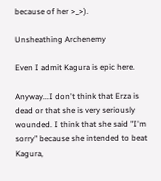because of her >_>).

Unsheathing Archenemy

Even I admit Kagura is epic here.

Anyway...I don't think that Erza is dead or that she is very seriously wounded. I think that she said "I'm sorry" because she intended to beat Kagura,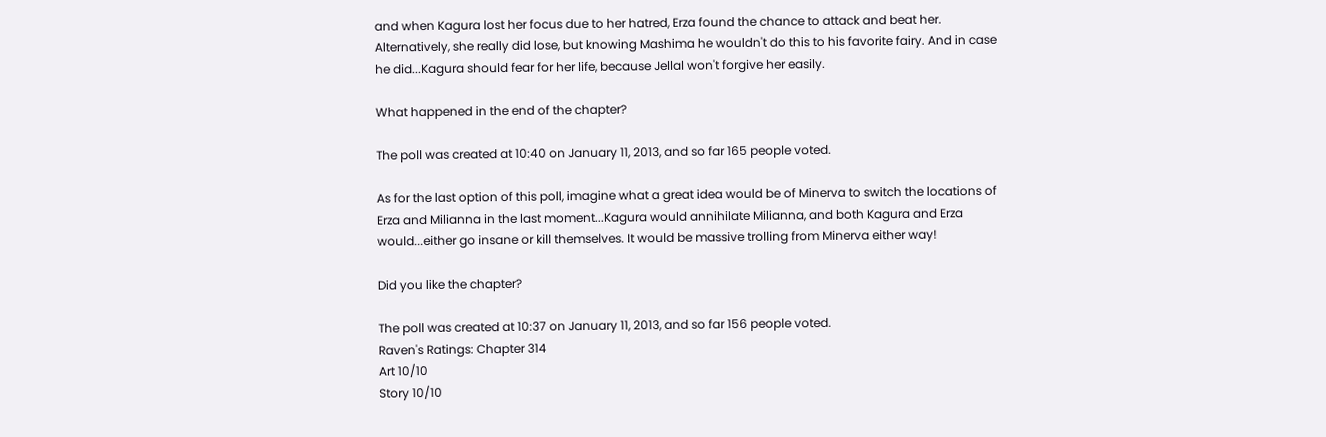and when Kagura lost her focus due to her hatred, Erza found the chance to attack and beat her. Alternatively, she really did lose, but knowing Mashima he wouldn't do this to his favorite fairy. And in case he did...Kagura should fear for her life, because Jellal won't forgive her easily.

What happened in the end of the chapter?

The poll was created at 10:40 on January 11, 2013, and so far 165 people voted.

As for the last option of this poll, imagine what a great idea would be of Minerva to switch the locations of Erza and Milianna in the last moment...Kagura would annihilate Milianna, and both Kagura and Erza would...either go insane or kill themselves. It would be massive trolling from Minerva either way!

Did you like the chapter?

The poll was created at 10:37 on January 11, 2013, and so far 156 people voted.
Raven's Ratings: Chapter 314
Art 10/10
Story 10/10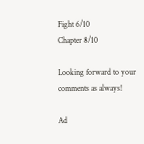Fight 6/10
Chapter 8/10

Looking forward to your comments as always!

Ad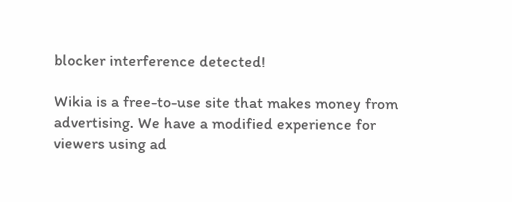blocker interference detected!

Wikia is a free-to-use site that makes money from advertising. We have a modified experience for viewers using ad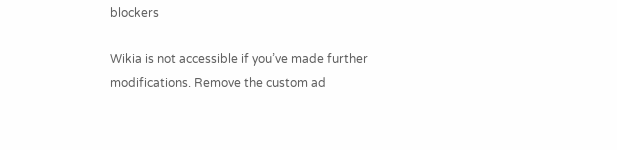blockers

Wikia is not accessible if you’ve made further modifications. Remove the custom ad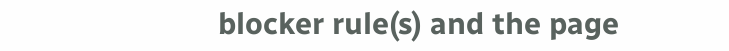blocker rule(s) and the page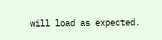will load as expected.